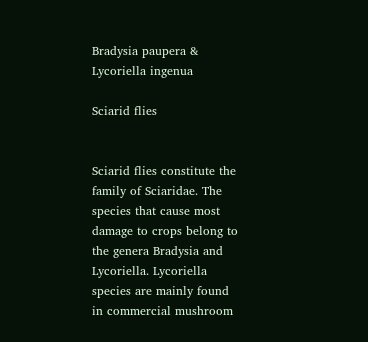Bradysia paupera & Lycoriella ingenua

Sciarid flies


Sciarid flies constitute the family of Sciaridae. The species that cause most damage to crops belong to the genera Bradysia and Lycoriella. Lycoriella species are mainly found in commercial mushroom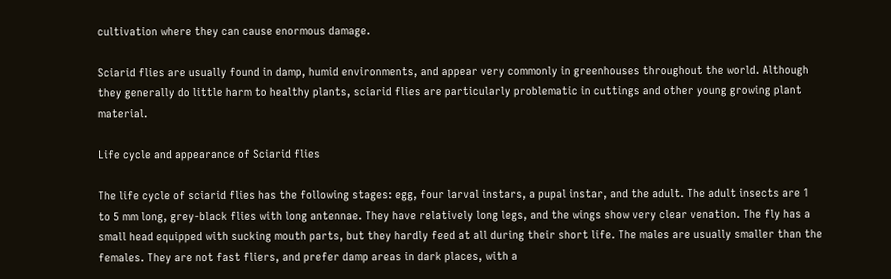cultivation where they can cause enormous damage.

Sciarid flies are usually found in damp, humid environments, and appear very commonly in greenhouses throughout the world. Although they generally do little harm to healthy plants, sciarid flies are particularly problematic in cuttings and other young growing plant material.

Life cycle and appearance of Sciarid flies

The life cycle of sciarid flies has the following stages: egg, four larval instars, a pupal instar, and the adult. The adult insects are 1 to 5 mm long, grey-black flies with long antennae. They have relatively long legs, and the wings show very clear venation. The fly has a small head equipped with sucking mouth parts, but they hardly feed at all during their short life. The males are usually smaller than the females. They are not fast fliers, and prefer damp areas in dark places, with a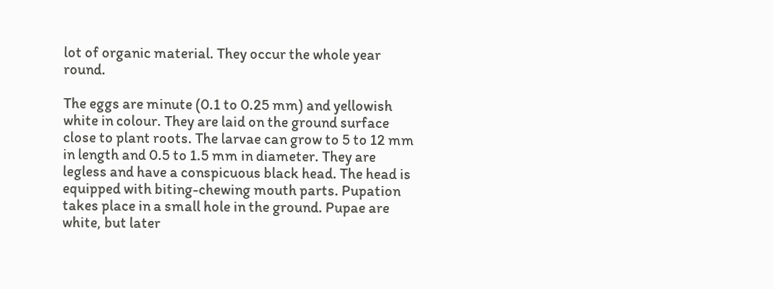lot of organic material. They occur the whole year round.

The eggs are minute (0.1 to 0.25 mm) and yellowish white in colour. They are laid on the ground surface close to plant roots. The larvae can grow to 5 to 12 mm in length and 0.5 to 1.5 mm in diameter. They are legless and have a conspicuous black head. The head is equipped with biting-chewing mouth parts. Pupation takes place in a small hole in the ground. Pupae are white, but later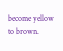become yellow to brown.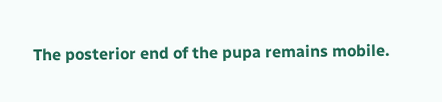The posterior end of the pupa remains mobile.